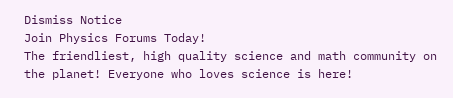Dismiss Notice
Join Physics Forums Today!
The friendliest, high quality science and math community on the planet! Everyone who loves science is here!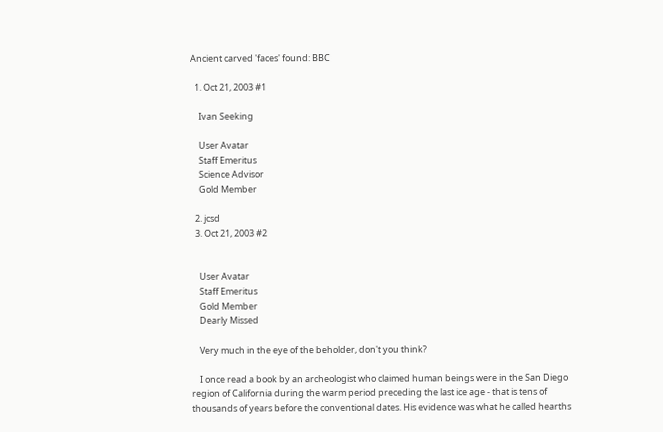Ancient carved 'faces' found: BBC

  1. Oct 21, 2003 #1

    Ivan Seeking

    User Avatar
    Staff Emeritus
    Science Advisor
    Gold Member

  2. jcsd
  3. Oct 21, 2003 #2


    User Avatar
    Staff Emeritus
    Gold Member
    Dearly Missed

    Very much in the eye of the beholder, don't you think?

    I once read a book by an archeologist who claimed human beings were in the San Diego region of California during the warm period preceding the last ice age - that is tens of thousands of years before the conventional dates. His evidence was what he called hearths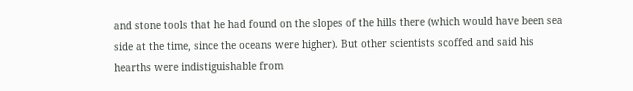and stone tools that he had found on the slopes of the hills there (which would have been sea side at the time, since the oceans were higher). But other scientists scoffed and said his hearths were indistiguishable from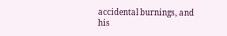accidental burnings, and his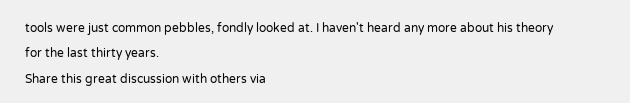tools were just common pebbles, fondly looked at. I haven't heard any more about his theory for the last thirty years.
Share this great discussion with others via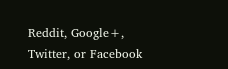Reddit, Google+, Twitter, or Facebook